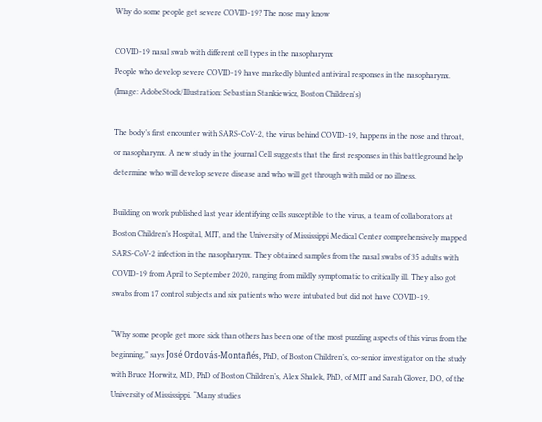Why do some people get severe COVID-19? The nose may know

COVID-19 nasal swab with different cell types in the nasopharynx
People who develop severe COVID-19 have markedly blunted antiviral responses in the nasopharynx. (Image: AdobeStock/Illustration: Sebastian Stankiewicz, Boston Children's)

The body’s first encounter with SARS-CoV-2, the virus behind COVID-19, happens in the nose and throat, or nasopharynx. A new study in the journal Cell suggests that the first responses in this battleground help determine who will develop severe disease and who will get through with mild or no illness.

Building on work published last year identifying cells susceptible to the virus, a team of collaborators at Boston Children’s Hospital, MIT, and the University of Mississippi Medical Center comprehensively mapped SARS-CoV-2 infection in the nasopharynx. They obtained samples from the nasal swabs of 35 adults with COVID-19 from April to September 2020, ranging from mildly symptomatic to critically ill. They also got swabs from 17 control subjects and six patients who were intubated but did not have COVID-19.

“Why some people get more sick than others has been one of the most puzzling aspects of this virus from the beginning,” says José Ordovás-Montañés, PhD, of Boston Children’s, co-senior investigator on the study with Bruce Horwitz, MD, PhD of Boston Children’s, Alex Shalek, PhD, of MIT and Sarah Glover, DO, of the University of Mississippi. “Many studies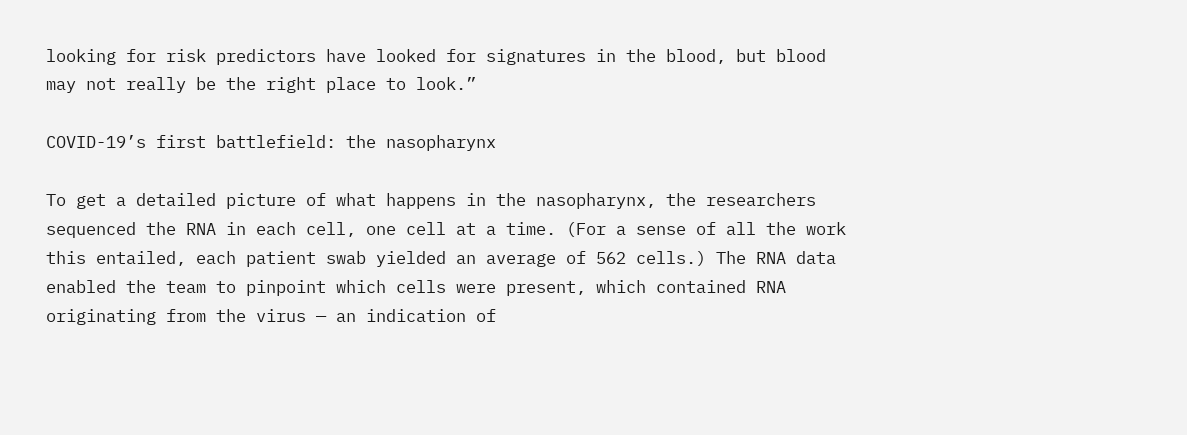looking for risk predictors have looked for signatures in the blood, but blood may not really be the right place to look.”

COVID-19’s first battlefield: the nasopharynx

To get a detailed picture of what happens in the nasopharynx, the researchers sequenced the RNA in each cell, one cell at a time. (For a sense of all the work this entailed, each patient swab yielded an average of 562 cells.) The RNA data enabled the team to pinpoint which cells were present, which contained RNA originating from the virus — an indication of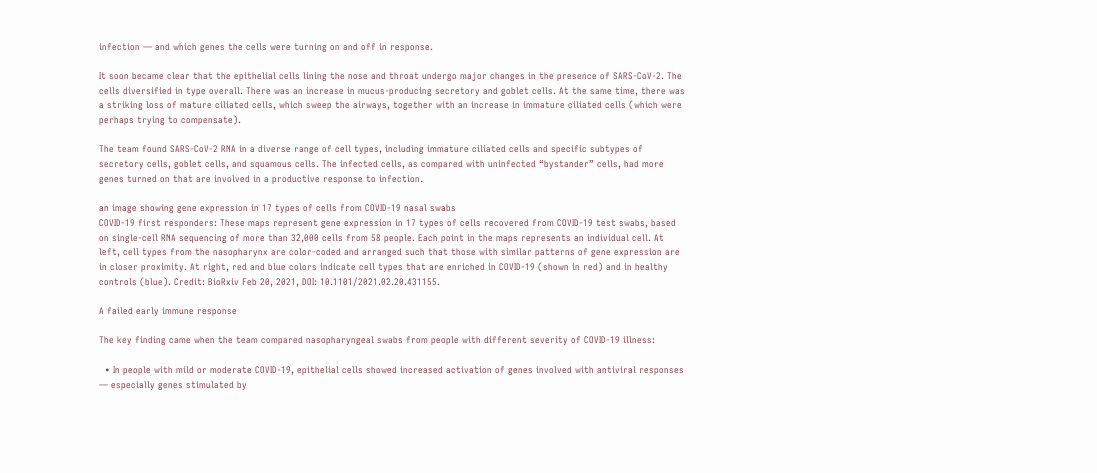infection — and which genes the cells were turning on and off in response.

It soon became clear that the epithelial cells lining the nose and throat undergo major changes in the presence of SARS-CoV-2. The cells diversified in type overall. There was an increase in mucus-producing secretory and goblet cells. At the same time, there was a striking loss of mature ciliated cells, which sweep the airways, together with an increase in immature ciliated cells (which were perhaps trying to compensate).

The team found SARS-CoV-2 RNA in a diverse range of cell types, including immature ciliated cells and specific subtypes of secretory cells, goblet cells, and squamous cells. The infected cells, as compared with uninfected “bystander” cells, had more genes turned on that are involved in a productive response to infection.

an image showing gene expression in 17 types of cells from COVID-19 nasal swabs
COVID-19 first responders: These maps represent gene expression in 17 types of cells recovered from COVID-19 test swabs, based on single-cell RNA sequencing of more than 32,000 cells from 58 people. Each point in the maps represents an individual cell. At left, cell types from the nasopharynx are color-coded and arranged such that those with similar patterns of gene expression are in closer proximity. At right, red and blue colors indicate cell types that are enriched in COVID-19 (shown in red) and in healthy controls (blue). Credit: BioRxiv Feb 20, 2021, DOI: 10.1101/2021.02.20.431155.

A failed early immune response

The key finding came when the team compared nasopharyngeal swabs from people with different severity of COVID-19 illness:

  • In people with mild or moderate COVID-19, epithelial cells showed increased activation of genes involved with antiviral responses — especially genes stimulated by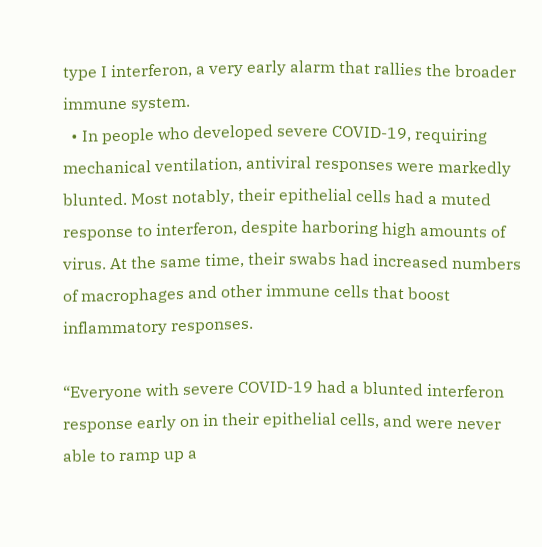type I interferon, a very early alarm that rallies the broader immune system.
  • In people who developed severe COVID-19, requiring mechanical ventilation, antiviral responses were markedly blunted. Most notably, their epithelial cells had a muted response to interferon, despite harboring high amounts of virus. At the same time, their swabs had increased numbers of macrophages and other immune cells that boost inflammatory responses.

“Everyone with severe COVID-19 had a blunted interferon response early on in their epithelial cells, and were never able to ramp up a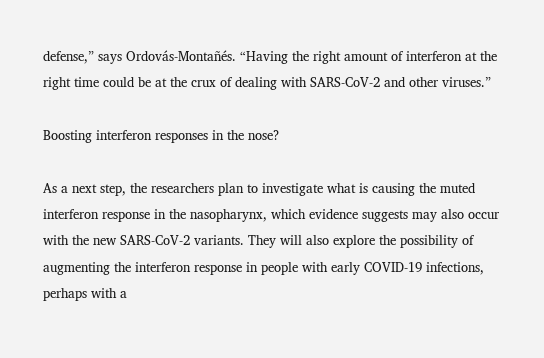defense,” says Ordovás-Montañés. “Having the right amount of interferon at the right time could be at the crux of dealing with SARS-CoV-2 and other viruses.”

Boosting interferon responses in the nose?

As a next step, the researchers plan to investigate what is causing the muted interferon response in the nasopharynx, which evidence suggests may also occur with the new SARS-CoV-2 variants. They will also explore the possibility of augmenting the interferon response in people with early COVID-19 infections, perhaps with a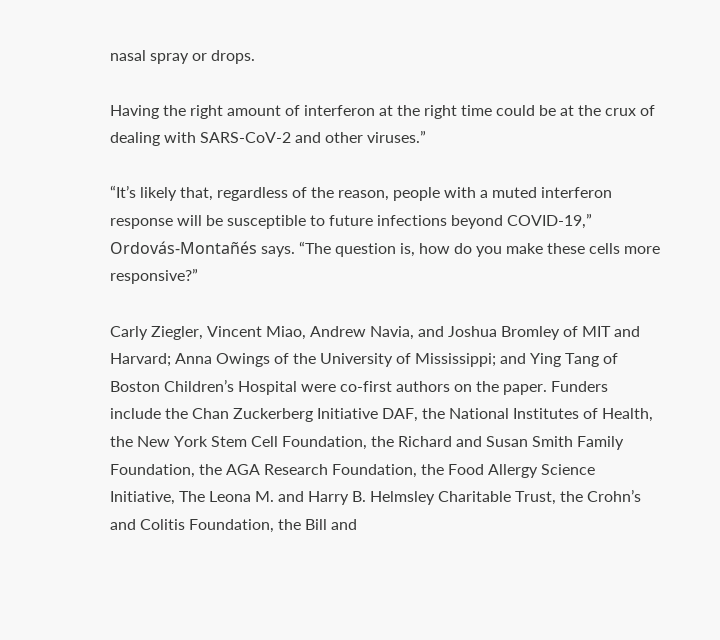nasal spray or drops.

Having the right amount of interferon at the right time could be at the crux of dealing with SARS-CoV-2 and other viruses.”

“It’s likely that, regardless of the reason, people with a muted interferon response will be susceptible to future infections beyond COVID-19,” Ordovás-Montañés says. “The question is, how do you make these cells more responsive?”

Carly Ziegler, Vincent Miao, Andrew Navia, and Joshua Bromley of MIT and Harvard; Anna Owings of the University of Mississippi; and Ying Tang of Boston Children’s Hospital were co-first authors on the paper. Funders include the Chan Zuckerberg Initiative DAF, the National Institutes of Health, the New York Stem Cell Foundation, the Richard and Susan Smith Family Foundation, the AGA Research Foundation, the Food Allergy Science Initiative, The Leona M. and Harry B. Helmsley Charitable Trust, the Crohn’s and Colitis Foundation, the Bill and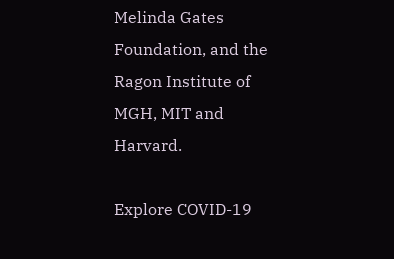Melinda Gates Foundation, and the Ragon Institute of MGH, MIT and Harvard.

Explore COVID-19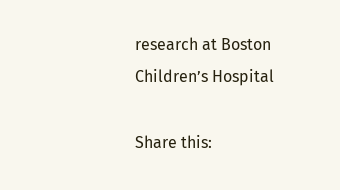research at Boston Children’s Hospital

Share this: